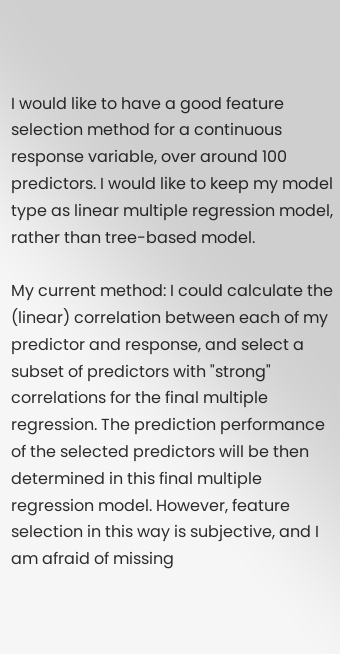I would like to have a good feature selection method for a continuous response variable, over around 100 predictors. I would like to keep my model type as linear multiple regression model, rather than tree-based model.

My current method: I could calculate the (linear) correlation between each of my predictor and response, and select a subset of predictors with "strong" correlations for the final multiple regression. The prediction performance of the selected predictors will be then determined in this final multiple regression model. However, feature selection in this way is subjective, and I am afraid of missing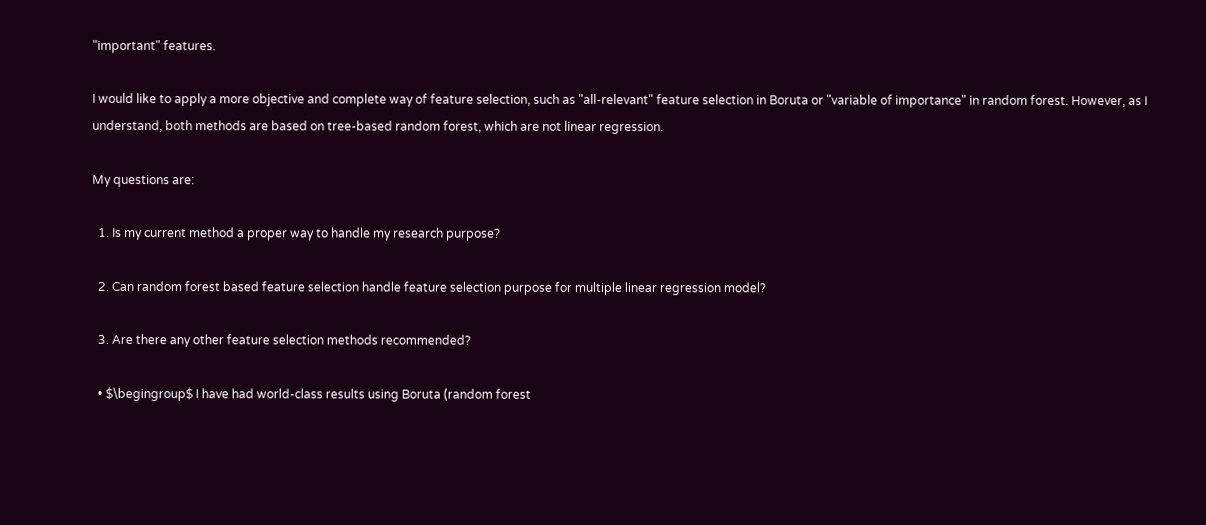"important" features.

I would like to apply a more objective and complete way of feature selection, such as "all-relevant" feature selection in Boruta or "variable of importance" in random forest. However, as I understand, both methods are based on tree-based random forest, which are not linear regression.

My questions are:

  1. Is my current method a proper way to handle my research purpose?

  2. Can random forest based feature selection handle feature selection purpose for multiple linear regression model?

  3. Are there any other feature selection methods recommended?

  • $\begingroup$ I have had world-class results using Boruta (random forest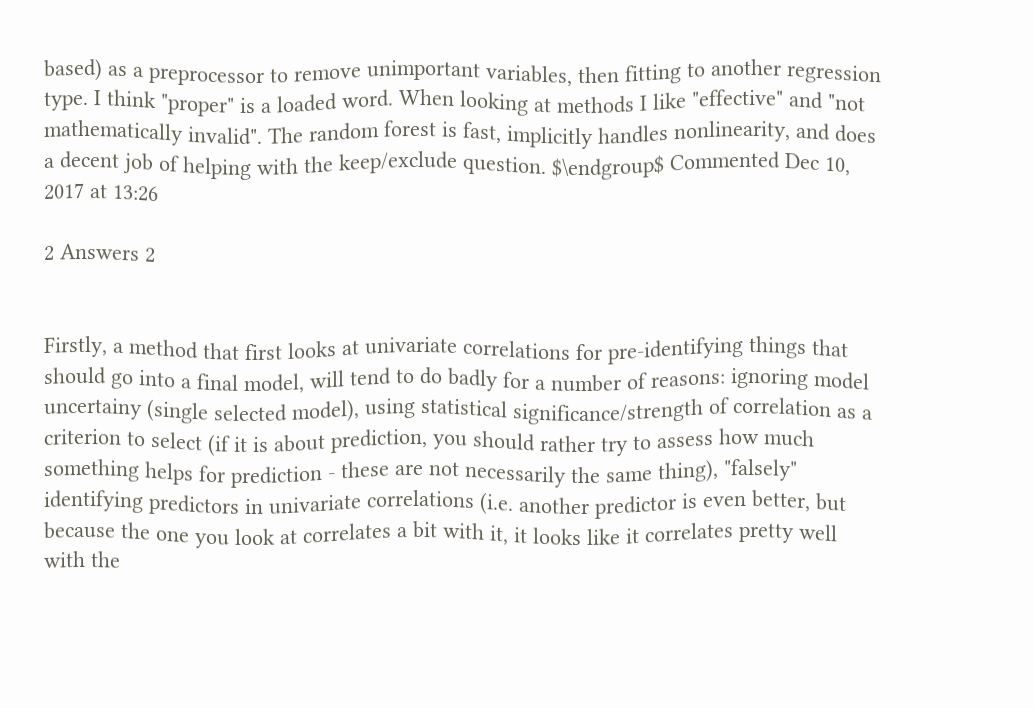based) as a preprocessor to remove unimportant variables, then fitting to another regression type. I think "proper" is a loaded word. When looking at methods I like "effective" and "not mathematically invalid". The random forest is fast, implicitly handles nonlinearity, and does a decent job of helping with the keep/exclude question. $\endgroup$ Commented Dec 10, 2017 at 13:26

2 Answers 2


Firstly, a method that first looks at univariate correlations for pre-identifying things that should go into a final model, will tend to do badly for a number of reasons: ignoring model uncertainy (single selected model), using statistical significance/strength of correlation as a criterion to select (if it is about prediction, you should rather try to assess how much something helps for prediction - these are not necessarily the same thing), "falsely" identifying predictors in univariate correlations (i.e. another predictor is even better, but because the one you look at correlates a bit with it, it looks like it correlates pretty well with the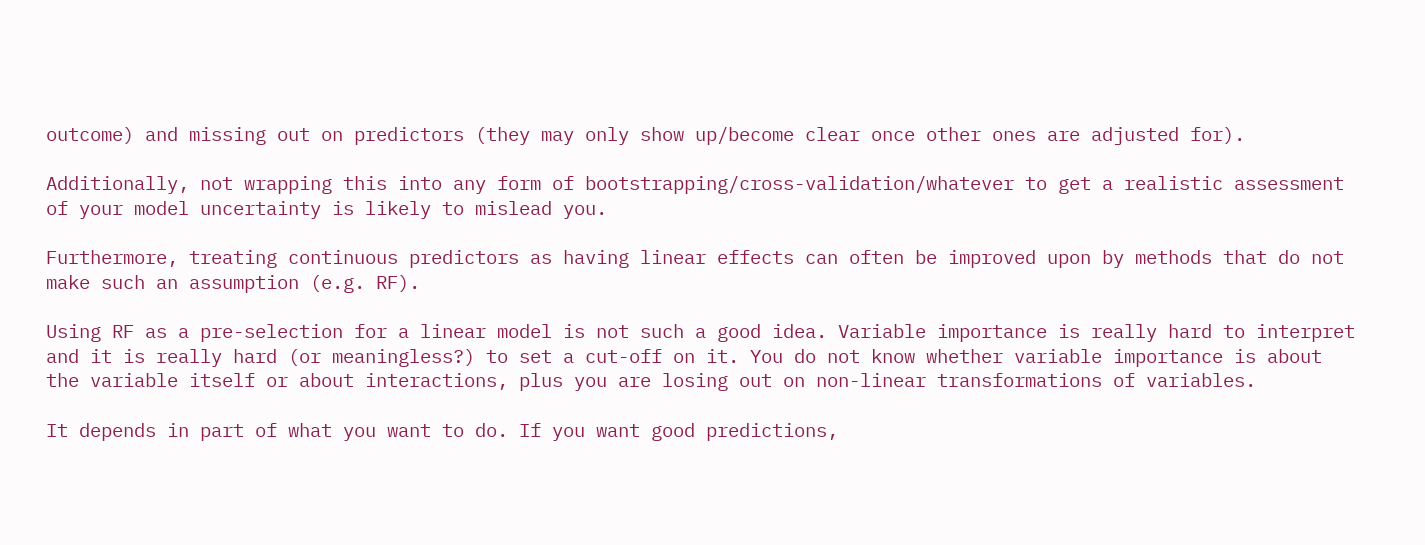outcome) and missing out on predictors (they may only show up/become clear once other ones are adjusted for).

Additionally, not wrapping this into any form of bootstrapping/cross-validation/whatever to get a realistic assessment of your model uncertainty is likely to mislead you.

Furthermore, treating continuous predictors as having linear effects can often be improved upon by methods that do not make such an assumption (e.g. RF).

Using RF as a pre-selection for a linear model is not such a good idea. Variable importance is really hard to interpret and it is really hard (or meaningless?) to set a cut-off on it. You do not know whether variable importance is about the variable itself or about interactions, plus you are losing out on non-linear transformations of variables.

It depends in part of what you want to do. If you want good predictions,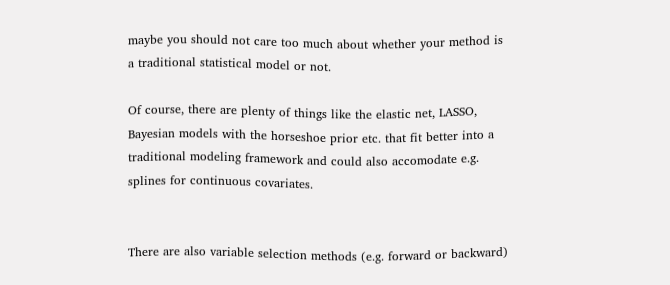maybe you should not care too much about whether your method is a traditional statistical model or not.

Of course, there are plenty of things like the elastic net, LASSO, Bayesian models with the horseshoe prior etc. that fit better into a traditional modeling framework and could also accomodate e.g. splines for continuous covariates.


There are also variable selection methods (e.g. forward or backward)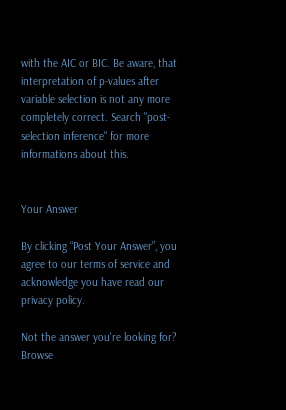with the AIC or BIC. Be aware, that interpretation of p-values after variable selection is not any more completely correct. Search "post-selection inference" for more informations about this.


Your Answer

By clicking “Post Your Answer”, you agree to our terms of service and acknowledge you have read our privacy policy.

Not the answer you're looking for? Browse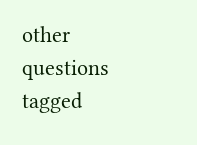other questions tagged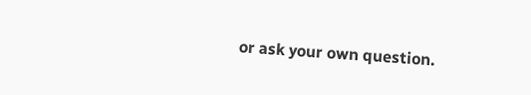or ask your own question.